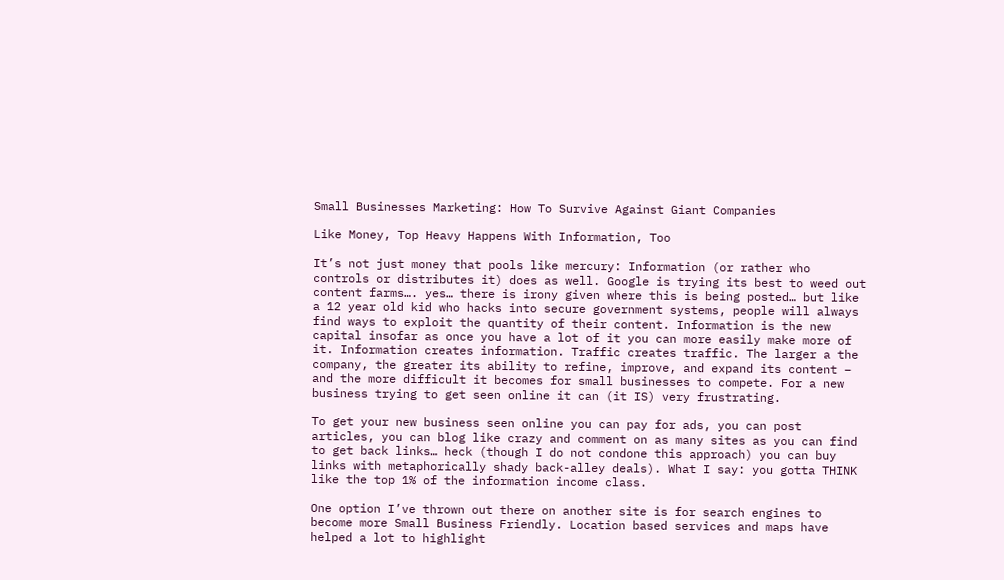Small Businesses Marketing: How To Survive Against Giant Companies

Like Money, Top Heavy Happens With Information, Too

It’s not just money that pools like mercury: Information (or rather who controls or distributes it) does as well. Google is trying its best to weed out content farms…. yes… there is irony given where this is being posted… but like a 12 year old kid who hacks into secure government systems, people will always find ways to exploit the quantity of their content. Information is the new capital insofar as once you have a lot of it you can more easily make more of it. Information creates information. Traffic creates traffic. The larger a the company, the greater its ability to refine, improve, and expand its content – and the more difficult it becomes for small businesses to compete. For a new business trying to get seen online it can (it IS) very frustrating.

To get your new business seen online you can pay for ads, you can post articles, you can blog like crazy and comment on as many sites as you can find to get back links… heck (though I do not condone this approach) you can buy links with metaphorically shady back-alley deals). What I say: you gotta THINK like the top 1% of the information income class.

One option I’ve thrown out there on another site is for search engines to become more Small Business Friendly. Location based services and maps have helped a lot to highlight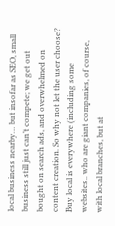local business nearby… but insofar as SEO, small business still just can’t compete; we get out bought on search ads, and overwhelmed on content creation. So why not let the user choose? Buy local is everywhere (including some websites.. who are giant companies, of course, with local branches, but at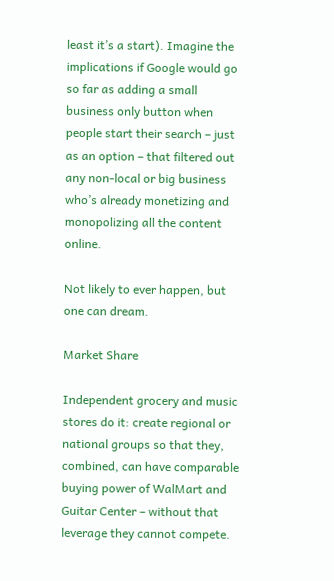least it’s a start). Imagine the implications if Google would go so far as adding a small business only button when people start their search – just as an option – that filtered out any non-local or big business who’s already monetizing and monopolizing all the content online.

Not likely to ever happen, but one can dream.

Market Share

Independent grocery and music stores do it: create regional or national groups so that they, combined, can have comparable buying power of WalMart and Guitar Center – without that leverage they cannot compete.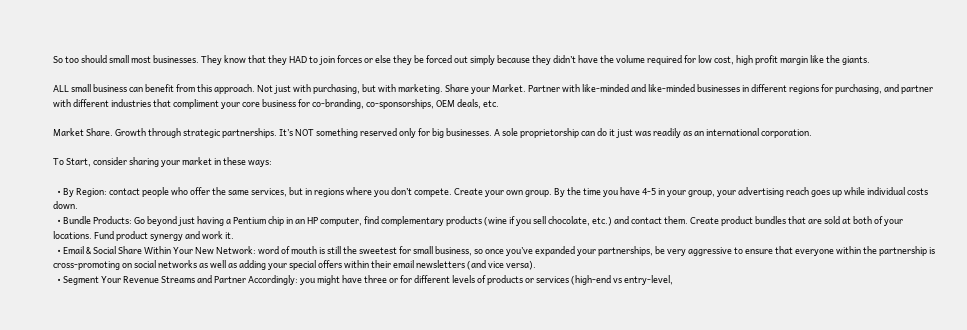So too should small most businesses. They know that they HAD to join forces or else they be forced out simply because they didn’t have the volume required for low cost, high profit margin like the giants.

ALL small business can benefit from this approach. Not just with purchasing, but with marketing. Share your Market. Partner with like-minded and like-minded businesses in different regions for purchasing, and partner with different industries that compliment your core business for co-branding, co-sponsorships, OEM deals, etc.

Market Share. Growth through strategic partnerships. It’s NOT something reserved only for big businesses. A sole proprietorship can do it just was readily as an international corporation.

To Start, consider sharing your market in these ways:

  • By Region: contact people who offer the same services, but in regions where you don’t compete. Create your own group. By the time you have 4-5 in your group, your advertising reach goes up while individual costs down.
  • Bundle Products: Go beyond just having a Pentium chip in an HP computer, find complementary products (wine if you sell chocolate, etc.) and contact them. Create product bundles that are sold at both of your locations. Fund product synergy and work it.
  • Email & Social Share Within Your New Network: word of mouth is still the sweetest for small business, so once you’ve expanded your partnerships, be very aggressive to ensure that everyone within the partnership is cross-promoting on social networks as well as adding your special offers within their email newsletters (and vice versa).
  • Segment Your Revenue Streams and Partner Accordingly: you might have three or for different levels of products or services (high-end vs entry-level,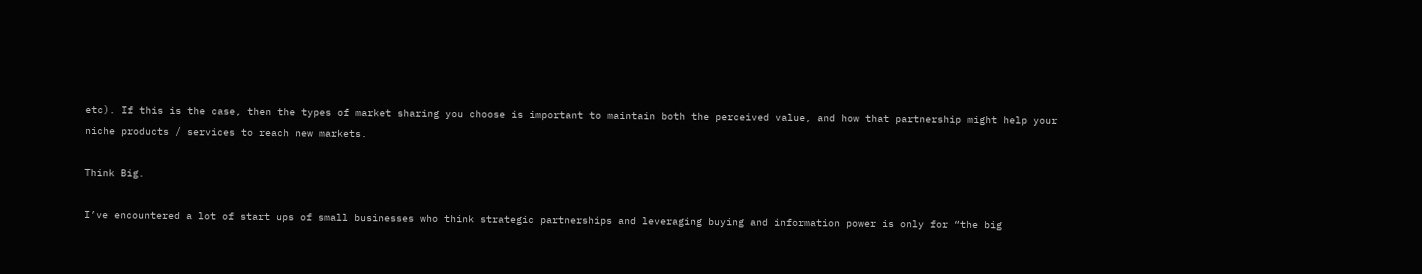etc). If this is the case, then the types of market sharing you choose is important to maintain both the perceived value, and how that partnership might help your niche products / services to reach new markets.

Think Big.

I’ve encountered a lot of start ups of small businesses who think strategic partnerships and leveraging buying and information power is only for “the big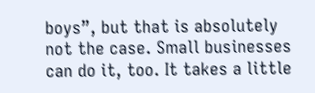boys”, but that is absolutely not the case. Small businesses can do it, too. It takes a little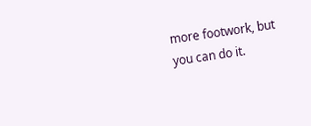more footwork, but you can do it.